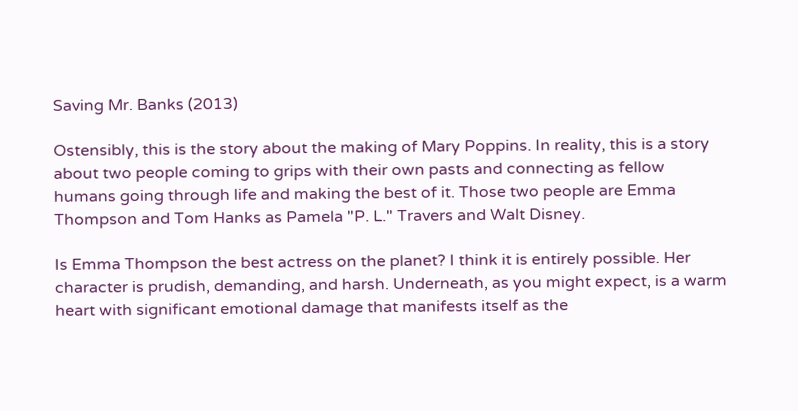Saving Mr. Banks (2013)

Ostensibly, this is the story about the making of Mary Poppins. In reality, this is a story about two people coming to grips with their own pasts and connecting as fellow humans going through life and making the best of it. Those two people are Emma Thompson and Tom Hanks as Pamela "P. L." Travers and Walt Disney.

Is Emma Thompson the best actress on the planet? I think it is entirely possible. Her character is prudish, demanding, and harsh. Underneath, as you might expect, is a warm heart with significant emotional damage that manifests itself as the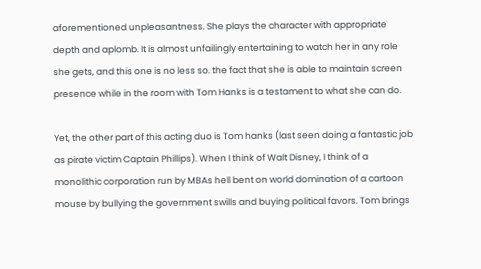aforementioned unpleasantness. She plays the character with appropriate depth and aplomb. It is almost unfailingly entertaining to watch her in any role she gets, and this one is no less so. the fact that she is able to maintain screen presence while in the room with Tom Hanks is a testament to what she can do.

Yet, the other part of this acting duo is Tom hanks (last seen doing a fantastic job as pirate victim Captain Phillips). When I think of Walt Disney, I think of a monolithic corporation run by MBAs hell bent on world domination of a cartoon mouse by bullying the government swills and buying political favors. Tom brings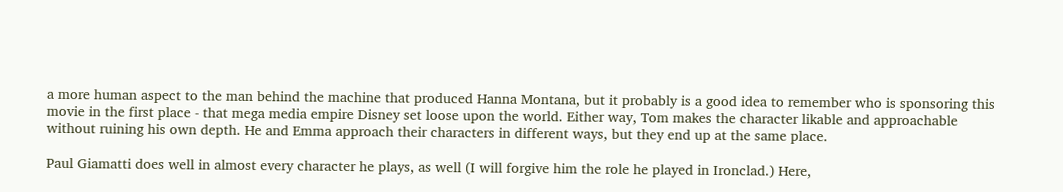a more human aspect to the man behind the machine that produced Hanna Montana, but it probably is a good idea to remember who is sponsoring this movie in the first place - that mega media empire Disney set loose upon the world. Either way, Tom makes the character likable and approachable without ruining his own depth. He and Emma approach their characters in different ways, but they end up at the same place.

Paul Giamatti does well in almost every character he plays, as well (I will forgive him the role he played in Ironclad.) Here,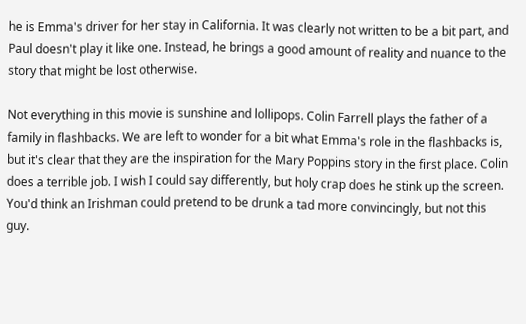he is Emma's driver for her stay in California. It was clearly not written to be a bit part, and Paul doesn't play it like one. Instead, he brings a good amount of reality and nuance to the story that might be lost otherwise.

Not everything in this movie is sunshine and lollipops. Colin Farrell plays the father of a family in flashbacks. We are left to wonder for a bit what Emma's role in the flashbacks is, but it's clear that they are the inspiration for the Mary Poppins story in the first place. Colin does a terrible job. I wish I could say differently, but holy crap does he stink up the screen. You'd think an Irishman could pretend to be drunk a tad more convincingly, but not this guy.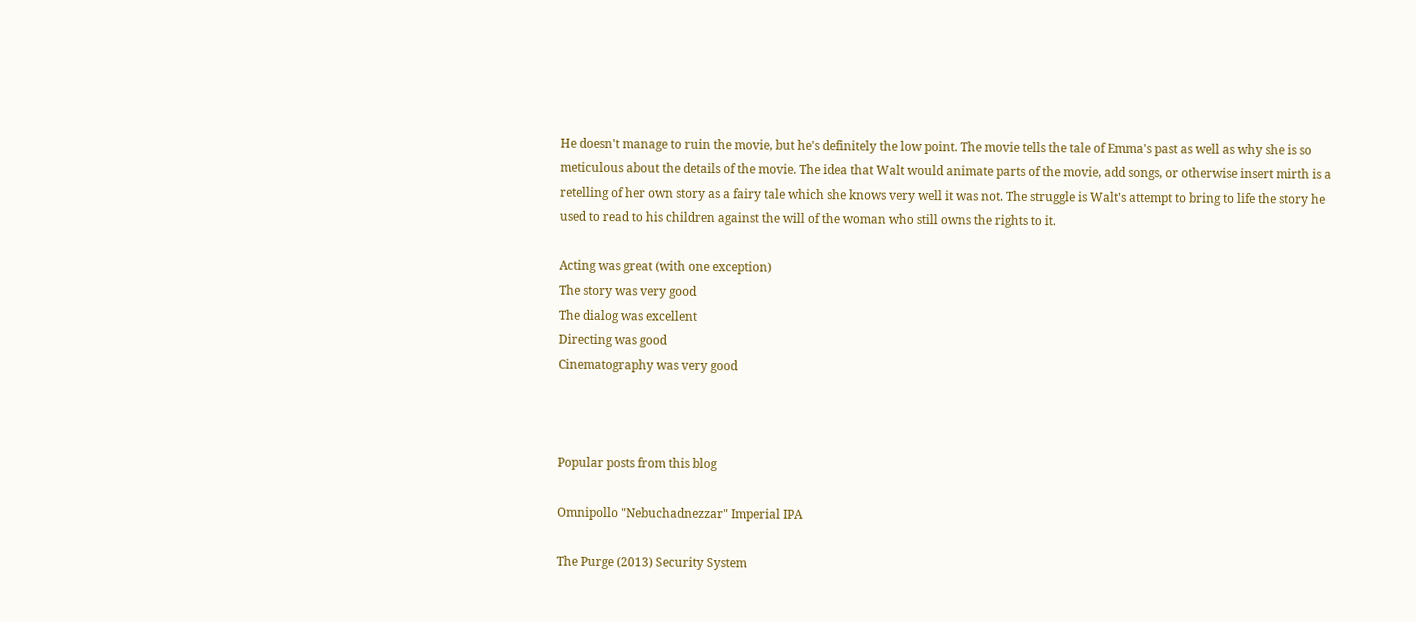He doesn't manage to ruin the movie, but he's definitely the low point. The movie tells the tale of Emma's past as well as why she is so meticulous about the details of the movie. The idea that Walt would animate parts of the movie, add songs, or otherwise insert mirth is a retelling of her own story as a fairy tale which she knows very well it was not. The struggle is Walt's attempt to bring to life the story he used to read to his children against the will of the woman who still owns the rights to it.

Acting was great (with one exception)
The story was very good
The dialog was excellent
Directing was good
Cinematography was very good



Popular posts from this blog

Omnipollo "Nebuchadnezzar" Imperial IPA

The Purge (2013) Security System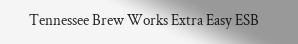Tennessee Brew Works Extra Easy ESB